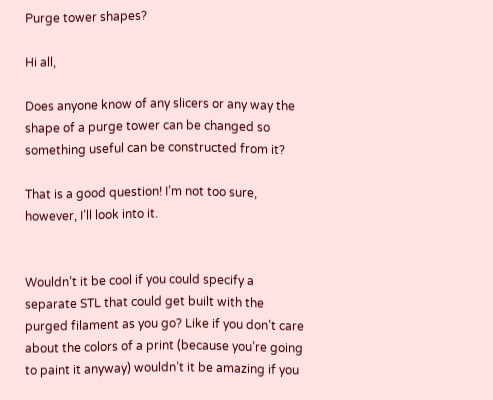Purge tower shapes?

Hi all,

Does anyone know of any slicers or any way the shape of a purge tower can be changed so something useful can be constructed from it?

That is a good question! I’m not too sure, however, I’ll look into it.


Wouldn’t it be cool if you could specify a separate STL that could get built with the purged filament as you go? Like if you don’t care about the colors of a print (because you’re going to paint it anyway) wouldn’t it be amazing if you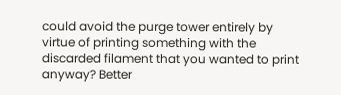could avoid the purge tower entirely by virtue of printing something with the discarded filament that you wanted to print anyway? Better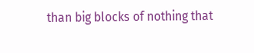than big blocks of nothing that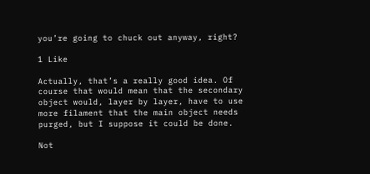you’re going to chuck out anyway, right?

1 Like

Actually, that’s a really good idea. Of course that would mean that the secondary object would, layer by layer, have to use more filament that the main object needs purged, but I suppose it could be done.

Not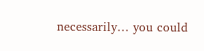necessarily… you could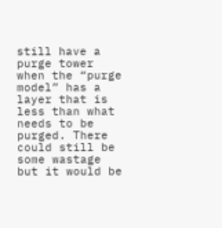still have a purge tower when the “purge model” has a layer that is less than what needs to be purged. There could still be some wastage but it would be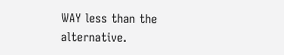WAY less than the alternative.